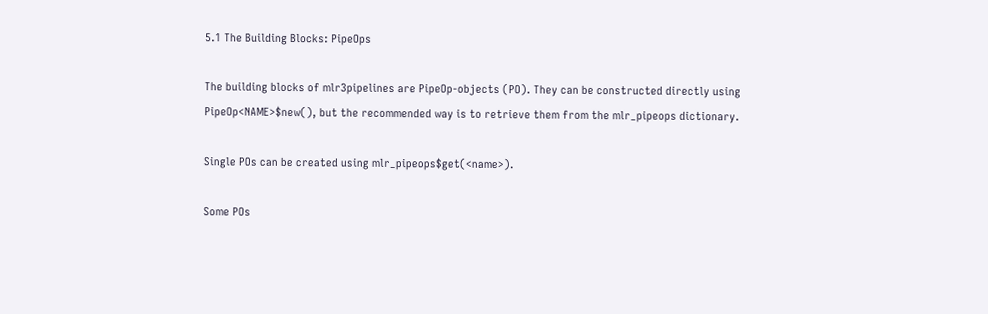5.1 The Building Blocks: PipeOps

The building blocks of mlr3pipelines are PipeOp-objects (PO). They can be constructed directly using PipeOp<NAME>$new(), but the recommended way is to retrieve them from the mlr_pipeops dictionary.

Single POs can be created using mlr_pipeops$get(<name>).

Some POs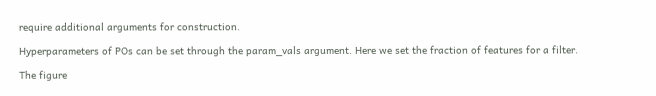require additional arguments for construction.

Hyperparameters of POs can be set through the param_vals argument. Here we set the fraction of features for a filter.

The figure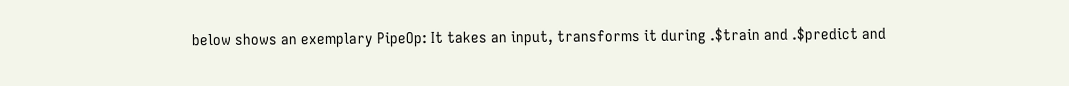below shows an exemplary PipeOp: It takes an input, transforms it during .$train and .$predict and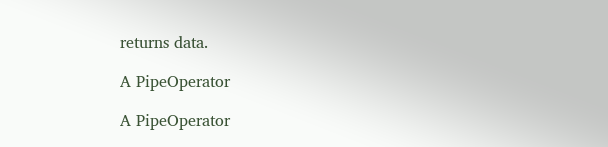returns data.

A PipeOperator

A PipeOperator